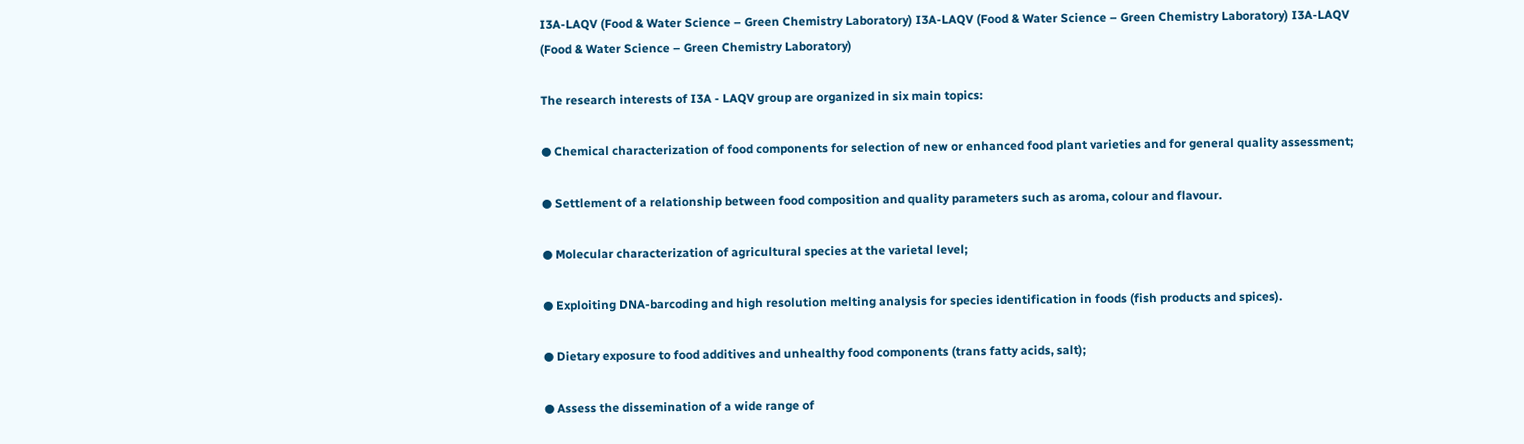I3A-LAQV (Food & Water Science – Green Chemistry Laboratory) I3A-LAQV (Food & Water Science – Green Chemistry Laboratory) I3A-LAQV (Food & Water Science – Green Chemistry Laboratory)

The research interests of I3A - LAQV group are organized in six main topics:

● Chemical characterization of food components for selection of new or enhanced food plant varieties and for general quality assessment;

● Settlement of a relationship between food composition and quality parameters such as aroma, colour and flavour.

● Molecular characterization of agricultural species at the varietal level;

● Exploiting DNA-barcoding and high resolution melting analysis for species identification in foods (fish products and spices).

● Dietary exposure to food additives and unhealthy food components (trans fatty acids, salt);

● Assess the dissemination of a wide range of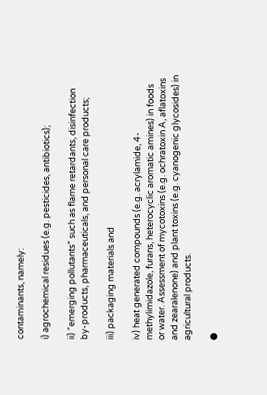contaminants, namely:

i) agrochemical residues (e.g. pesticides, antibiotics);

ii) “emerging pollutants” such as flame retardants, disinfection by-products, pharmaceuticals, and personal care products;

iii) packaging materials and

iv) heat generated compounds (e.g. acrylamide, 4-methylimidazole, furans, heterocyclic aromatic amines) in foods or water. Assessment of mycotoxins (e.g. ochratoxin A, aflatoxins and zearalenone) and plant toxins (e.g. cyanogenic glycosides) in agricultural products.

●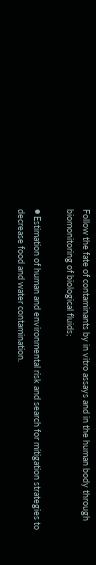Follow the fate of contaminants by in vitro assays and in the human body through biomonitoring of biological fluids;

● Estimation of human and environmental risk and search for mitigation strategies to decrease food and water contamination.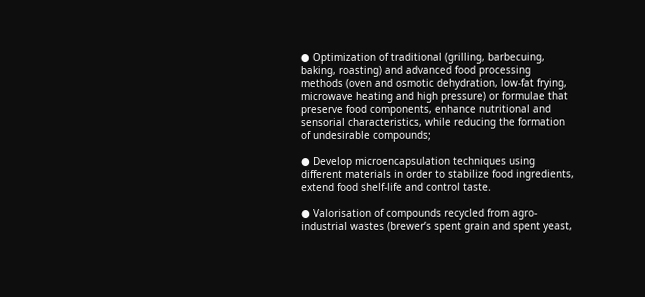● Optimization of traditional (grilling, barbecuing, baking, roasting) and advanced food processing methods (oven and osmotic dehydration, low-fat frying, microwave heating and high pressure) or formulae that preserve food components, enhance nutritional and sensorial characteristics, while reducing the formation of undesirable compounds;

● Develop microencapsulation techniques using different materials in order to stabilize food ingredients, extend food shelf-life and control taste.

● Valorisation of compounds recycled from agro-industrial wastes (brewer’s spent grain and spent yeast,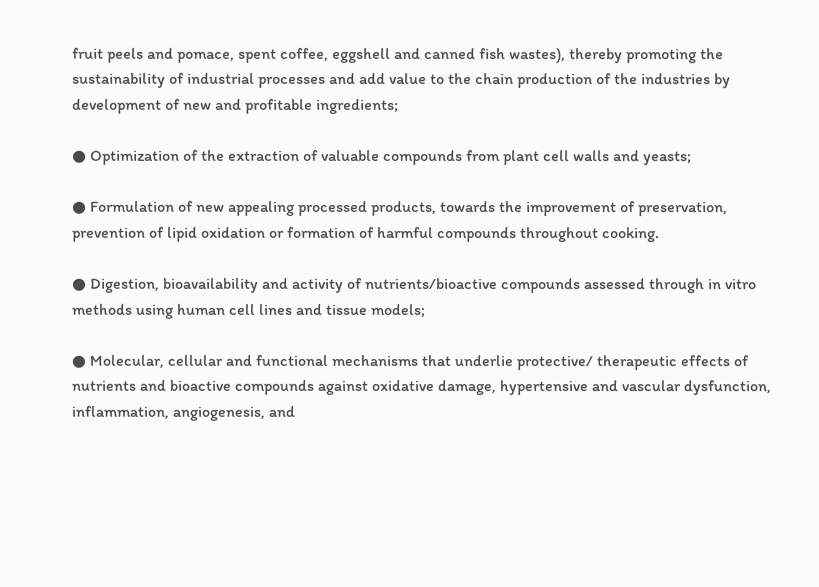fruit peels and pomace, spent coffee, eggshell and canned fish wastes), thereby promoting the sustainability of industrial processes and add value to the chain production of the industries by development of new and profitable ingredients;

● Optimization of the extraction of valuable compounds from plant cell walls and yeasts;

● Formulation of new appealing processed products, towards the improvement of preservation, prevention of lipid oxidation or formation of harmful compounds throughout cooking.

● Digestion, bioavailability and activity of nutrients/bioactive compounds assessed through in vitro methods using human cell lines and tissue models;

● Molecular, cellular and functional mechanisms that underlie protective/ therapeutic effects of nutrients and bioactive compounds against oxidative damage, hypertensive and vascular dysfunction, inflammation, angiogenesis, and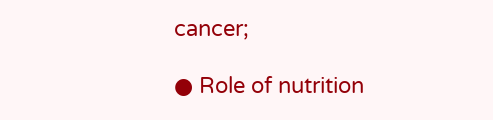cancer;

● Role of nutrition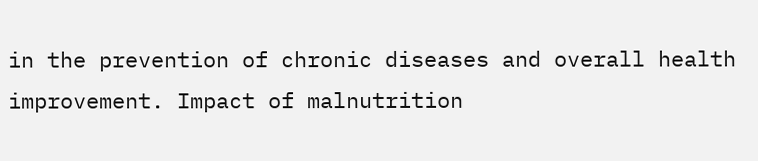in the prevention of chronic diseases and overall health improvement. Impact of malnutrition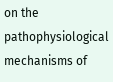on the pathophysiological mechanisms of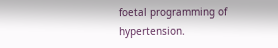foetal programming of hypertension.